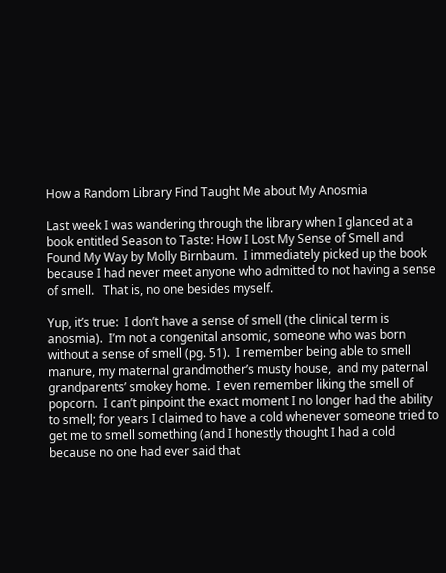How a Random Library Find Taught Me about My Anosmia

Last week I was wandering through the library when I glanced at a book entitled Season to Taste: How I Lost My Sense of Smell and Found My Way by Molly Birnbaum.  I immediately picked up the book because I had never meet anyone who admitted to not having a sense of smell.   That is, no one besides myself.

Yup, it’s true:  I don’t have a sense of smell (the clinical term is anosmia).  I’m not a congenital ansomic, someone who was born without a sense of smell (pg. 51).  I remember being able to smell manure, my maternal grandmother’s musty house,  and my paternal grandparents’ smokey home.  I even remember liking the smell of popcorn.  I can’t pinpoint the exact moment I no longer had the ability to smell; for years I claimed to have a cold whenever someone tried to get me to smell something (and I honestly thought I had a cold because no one had ever said that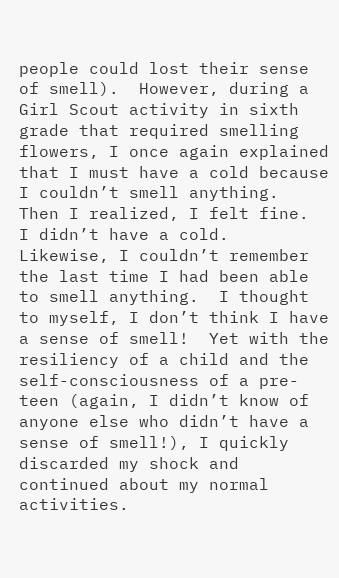people could lost their sense of smell).  However, during a Girl Scout activity in sixth grade that required smelling flowers, I once again explained that I must have a cold because I couldn’t smell anything.  Then I realized, I felt fine.  I didn’t have a cold.  Likewise, I couldn’t remember the last time I had been able to smell anything.  I thought to myself, I don’t think I have a sense of smell!  Yet with the resiliency of a child and the self-consciousness of a pre-teen (again, I didn’t know of anyone else who didn’t have a sense of smell!), I quickly discarded my shock and continued about my normal activities.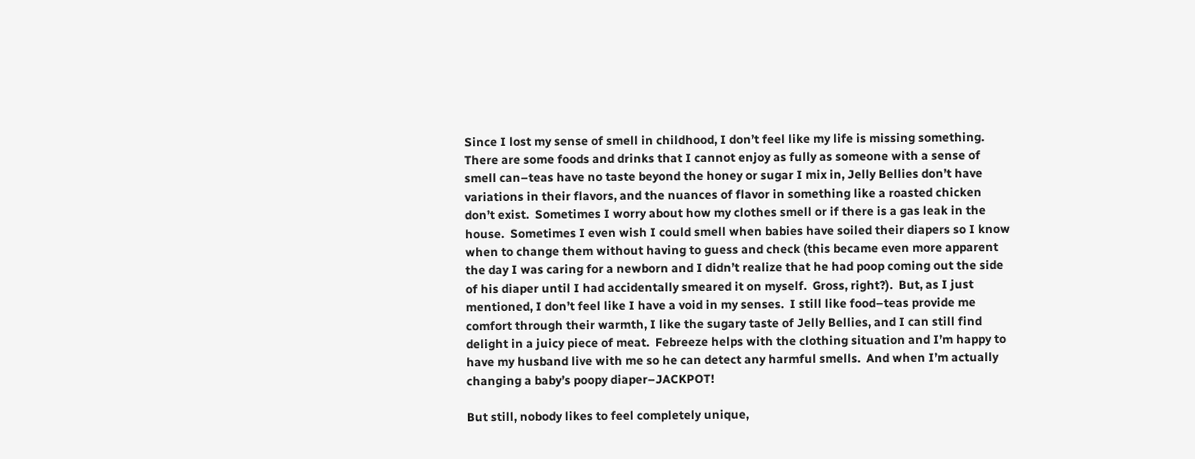Since I lost my sense of smell in childhood, I don’t feel like my life is missing something.  There are some foods and drinks that I cannot enjoy as fully as someone with a sense of smell can–teas have no taste beyond the honey or sugar I mix in, Jelly Bellies don’t have variations in their flavors, and the nuances of flavor in something like a roasted chicken don’t exist.  Sometimes I worry about how my clothes smell or if there is a gas leak in the house.  Sometimes I even wish I could smell when babies have soiled their diapers so I know when to change them without having to guess and check (this became even more apparent the day I was caring for a newborn and I didn’t realize that he had poop coming out the side of his diaper until I had accidentally smeared it on myself.  Gross, right?).  But, as I just mentioned, I don’t feel like I have a void in my senses.  I still like food–teas provide me comfort through their warmth, I like the sugary taste of Jelly Bellies, and I can still find delight in a juicy piece of meat.  Febreeze helps with the clothing situation and I’m happy to have my husband live with me so he can detect any harmful smells.  And when I’m actually changing a baby’s poopy diaper–JACKPOT!

But still, nobody likes to feel completely unique,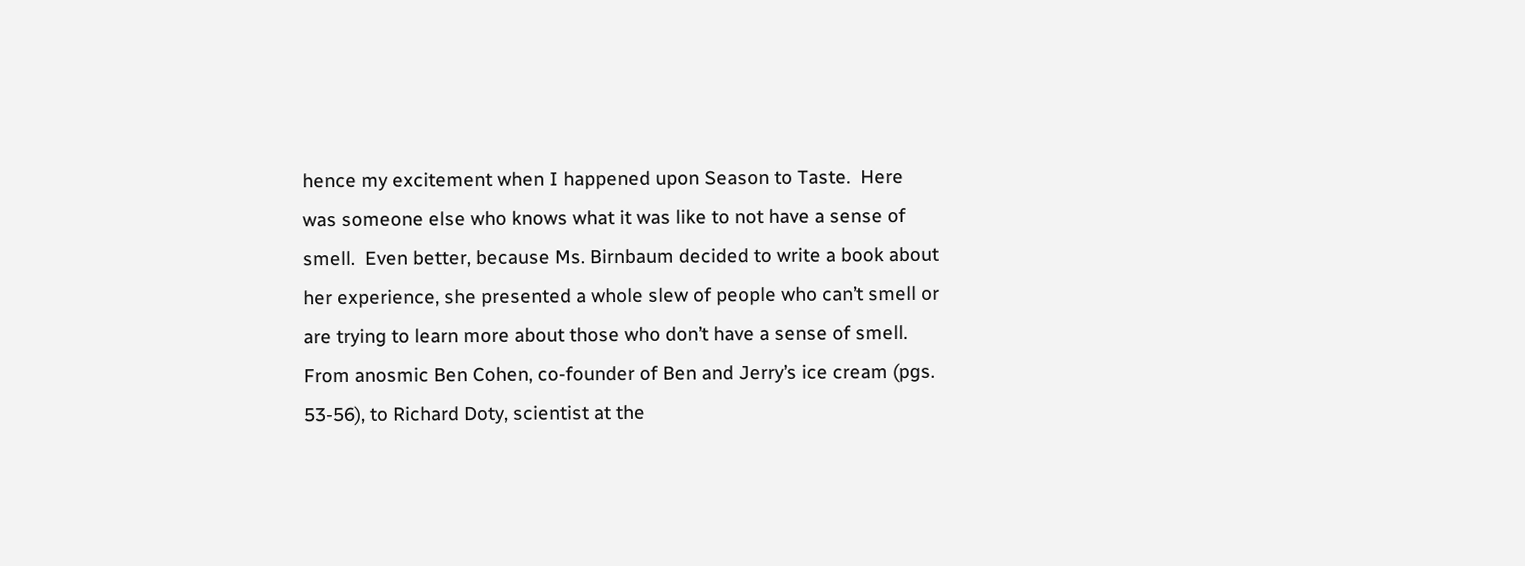hence my excitement when I happened upon Season to Taste.  Here was someone else who knows what it was like to not have a sense of smell.  Even better, because Ms. Birnbaum decided to write a book about her experience, she presented a whole slew of people who can’t smell or are trying to learn more about those who don’t have a sense of smell.  From anosmic Ben Cohen, co-founder of Ben and Jerry’s ice cream (pgs. 53-56), to Richard Doty, scientist at the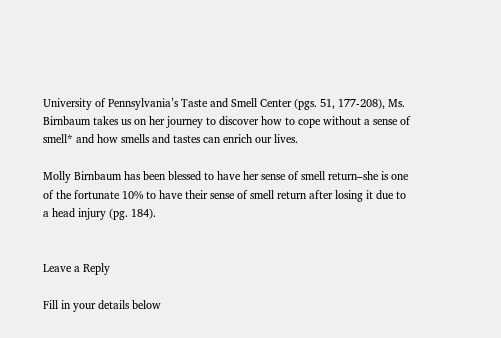University of Pennsylvania’s Taste and Smell Center (pgs. 51, 177-208), Ms. Birnbaum takes us on her journey to discover how to cope without a sense of smell* and how smells and tastes can enrich our lives.

Molly Birnbaum has been blessed to have her sense of smell return–she is one of the fortunate 10% to have their sense of smell return after losing it due to a head injury (pg. 184).


Leave a Reply

Fill in your details below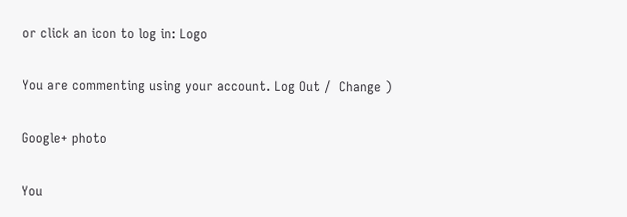or click an icon to log in: Logo

You are commenting using your account. Log Out /  Change )

Google+ photo

You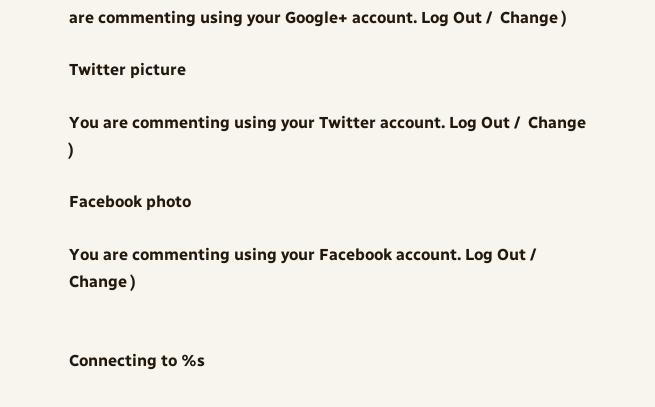are commenting using your Google+ account. Log Out /  Change )

Twitter picture

You are commenting using your Twitter account. Log Out /  Change )

Facebook photo

You are commenting using your Facebook account. Log Out /  Change )


Connecting to %s